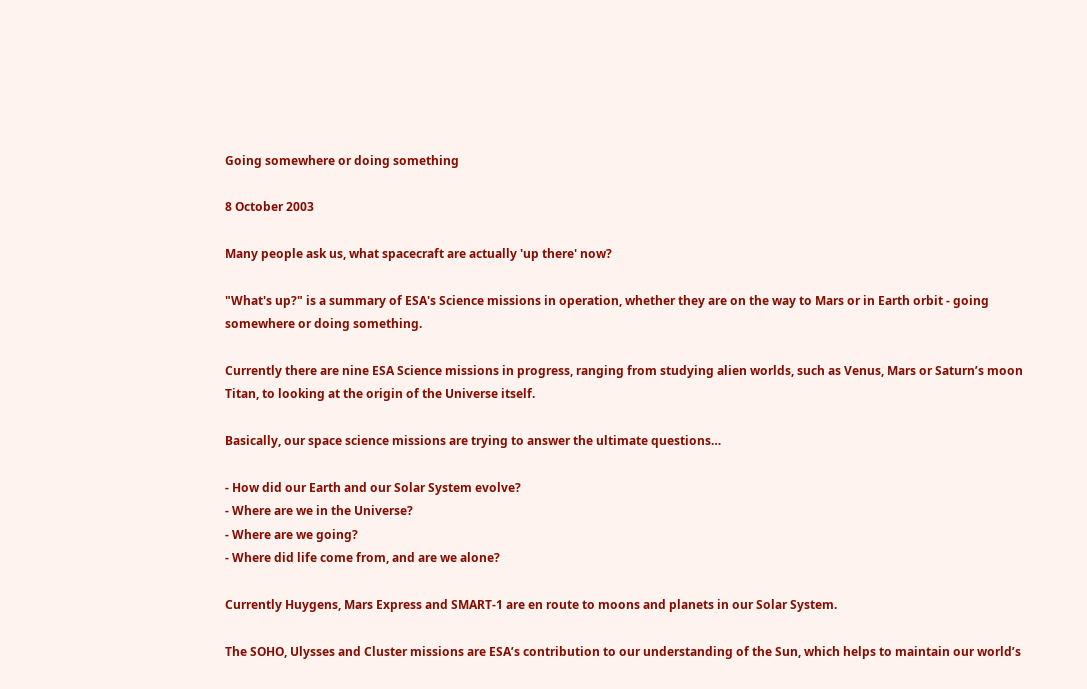Going somewhere or doing something

8 October 2003

Many people ask us, what spacecraft are actually 'up there' now?

"What's up?" is a summary of ESA's Science missions in operation, whether they are on the way to Mars or in Earth orbit - going somewhere or doing something.

Currently there are nine ESA Science missions in progress, ranging from studying alien worlds, such as Venus, Mars or Saturn’s moon Titan, to looking at the origin of the Universe itself.

Basically, our space science missions are trying to answer the ultimate questions…

- How did our Earth and our Solar System evolve?
- Where are we in the Universe?
- Where are we going?
- Where did life come from, and are we alone?

Currently Huygens, Mars Express and SMART-1 are en route to moons and planets in our Solar System.

The SOHO, Ulysses and Cluster missions are ESA’s contribution to our understanding of the Sun, which helps to maintain our world’s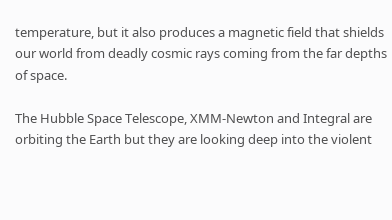temperature, but it also produces a magnetic field that shields our world from deadly cosmic rays coming from the far depths of space.

The Hubble Space Telescope, XMM-Newton and Integral are orbiting the Earth but they are looking deep into the violent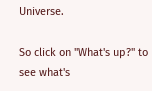Universe.

So click on "What's up?" to see what's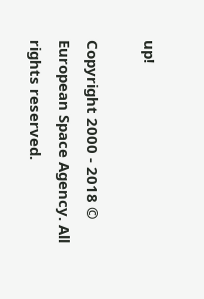up!

Copyright 2000 - 2018 © European Space Agency. All rights reserved.